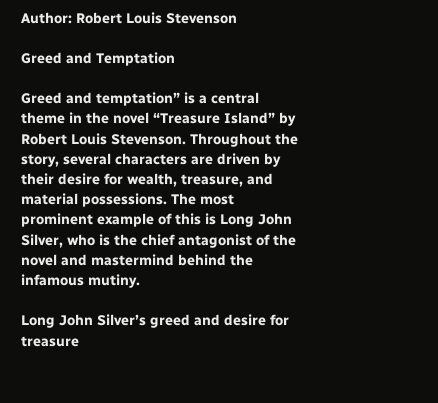Author: Robert Louis Stevenson

Greed and Temptation

Greed and temptation” is a central theme in the novel “Treasure Island” by Robert Louis Stevenson. Throughout the story, several characters are driven by their desire for wealth, treasure, and material possessions. The most prominent example of this is Long John Silver, who is the chief antagonist of the novel and mastermind behind the infamous mutiny.

Long John Silver’s greed and desire for treasure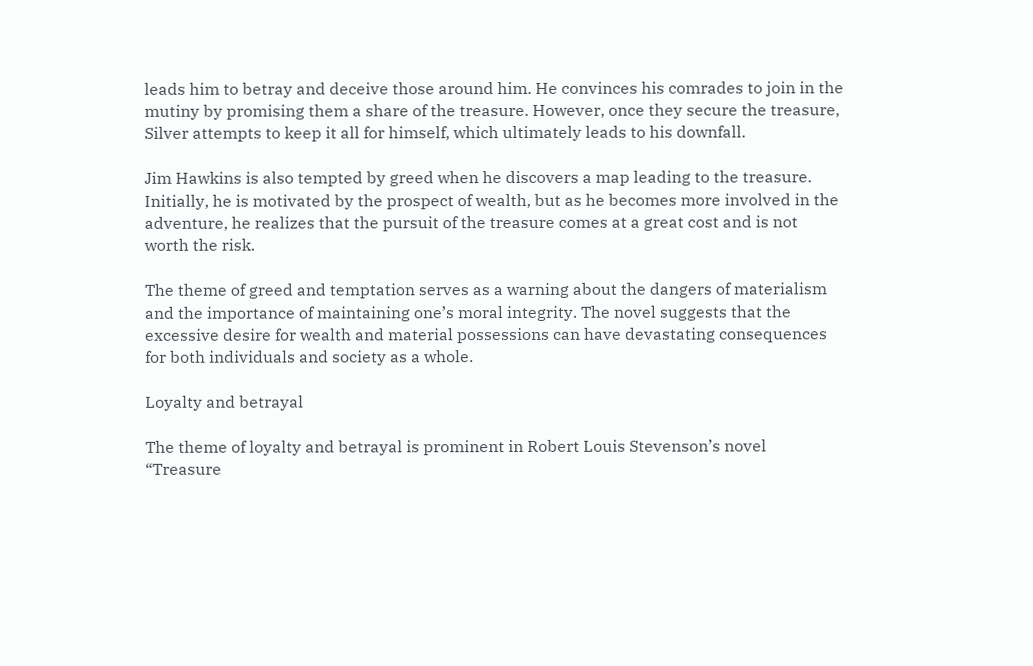leads him to betray and deceive those around him. He convinces his comrades to join in the mutiny by promising them a share of the treasure. However, once they secure the treasure, Silver attempts to keep it all for himself, which ultimately leads to his downfall.

Jim Hawkins is also tempted by greed when he discovers a map leading to the treasure. Initially, he is motivated by the prospect of wealth, but as he becomes more involved in the adventure, he realizes that the pursuit of the treasure comes at a great cost and is not worth the risk.

The theme of greed and temptation serves as a warning about the dangers of materialism and the importance of maintaining one’s moral integrity. The novel suggests that the excessive desire for wealth and material possessions can have devastating consequences for both individuals and society as a whole.

Loyalty and betrayal

The theme of loyalty and betrayal is prominent in Robert Louis Stevenson’s novel “Treasure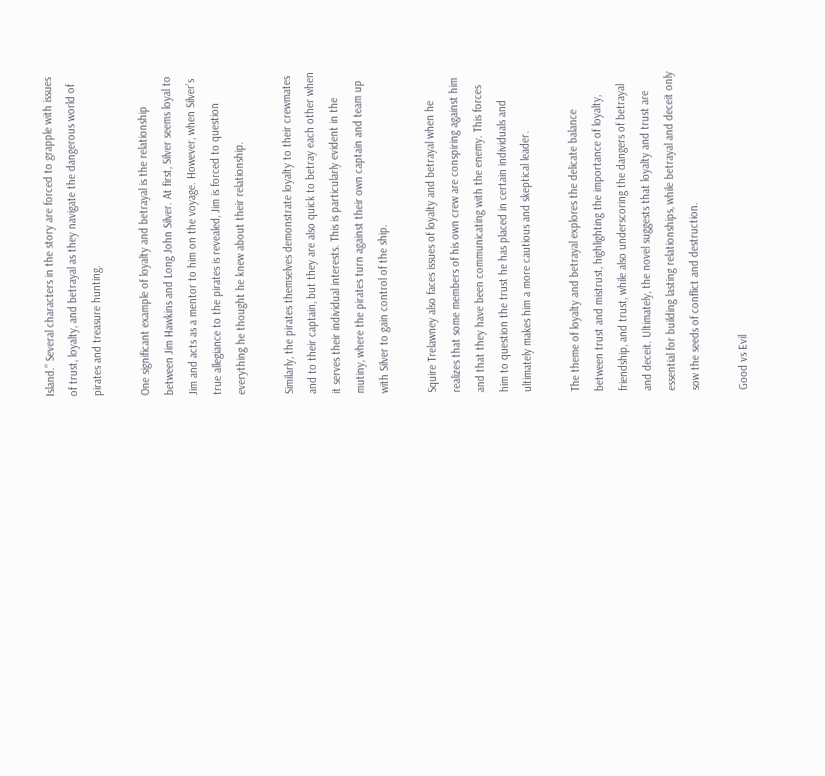Island.” Several characters in the story are forced to grapple with issues of trust, loyalty, and betrayal as they navigate the dangerous world of pirates and treasure hunting.

One significant example of loyalty and betrayal is the relationship between Jim Hawkins and Long John Silver. At first, Silver seems loyal to Jim and acts as a mentor to him on the voyage. However, when Silver’s true allegiance to the pirates is revealed, Jim is forced to question everything he thought he knew about their relationship.

Similarly, the pirates themselves demonstrate loyalty to their crewmates and to their captain, but they are also quick to betray each other when it serves their individual interests. This is particularly evident in the mutiny, where the pirates turn against their own captain and team up with Silver to gain control of the ship.

Squire Trelawney also faces issues of loyalty and betrayal when he realizes that some members of his own crew are conspiring against him and that they have been communicating with the enemy. This forces him to question the trust he has placed in certain individuals and ultimately makes him a more cautious and skeptical leader.

The theme of loyalty and betrayal explores the delicate balance between trust and mistrust, highlighting the importance of loyalty, friendship, and trust, while also underscoring the dangers of betrayal and deceit. Ultimately, the novel suggests that loyalty and trust are essential for building lasting relationships, while betrayal and deceit only sow the seeds of conflict and destruction.

Good vs Evil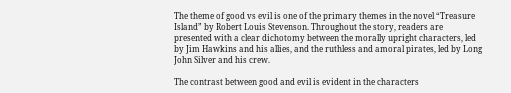The theme of good vs evil is one of the primary themes in the novel “Treasure Island” by Robert Louis Stevenson. Throughout the story, readers are presented with a clear dichotomy between the morally upright characters, led by Jim Hawkins and his allies, and the ruthless and amoral pirates, led by Long John Silver and his crew.

The contrast between good and evil is evident in the characters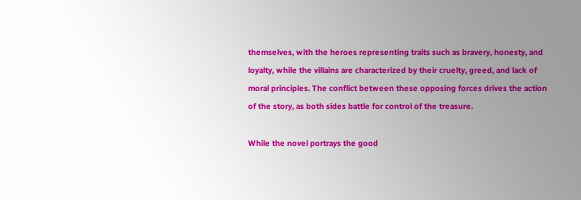themselves, with the heroes representing traits such as bravery, honesty, and loyalty, while the villains are characterized by their cruelty, greed, and lack of moral principles. The conflict between these opposing forces drives the action of the story, as both sides battle for control of the treasure.

While the novel portrays the good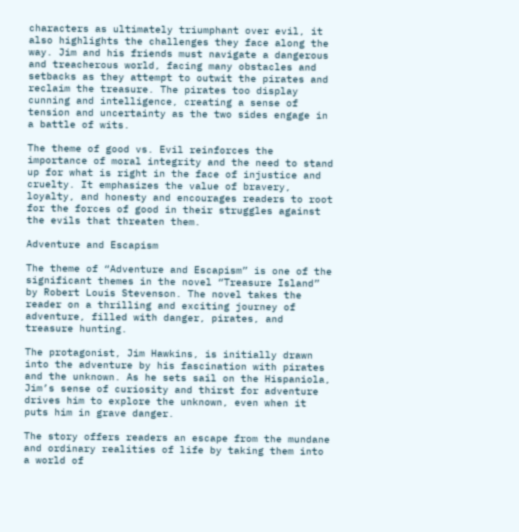characters as ultimately triumphant over evil, it also highlights the challenges they face along the way. Jim and his friends must navigate a dangerous and treacherous world, facing many obstacles and setbacks as they attempt to outwit the pirates and reclaim the treasure. The pirates too display cunning and intelligence, creating a sense of tension and uncertainty as the two sides engage in a battle of wits.

The theme of good vs. Evil reinforces the importance of moral integrity and the need to stand up for what is right in the face of injustice and cruelty. It emphasizes the value of bravery, loyalty, and honesty and encourages readers to root for the forces of good in their struggles against the evils that threaten them.

Adventure and Escapism

The theme of “Adventure and Escapism” is one of the significant themes in the novel “Treasure Island” by Robert Louis Stevenson. The novel takes the reader on a thrilling and exciting journey of adventure, filled with danger, pirates, and treasure hunting.

The protagonist, Jim Hawkins, is initially drawn into the adventure by his fascination with pirates and the unknown. As he sets sail on the Hispaniola, Jim’s sense of curiosity and thirst for adventure drives him to explore the unknown, even when it puts him in grave danger.

The story offers readers an escape from the mundane and ordinary realities of life by taking them into a world of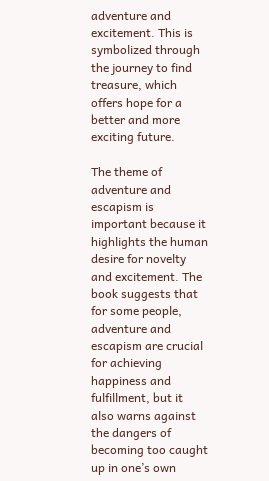adventure and excitement. This is symbolized through the journey to find treasure, which offers hope for a better and more exciting future.

The theme of adventure and escapism is important because it highlights the human desire for novelty and excitement. The book suggests that for some people, adventure and escapism are crucial for achieving happiness and fulfillment, but it also warns against the dangers of becoming too caught up in one’s own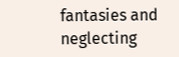fantasies and neglecting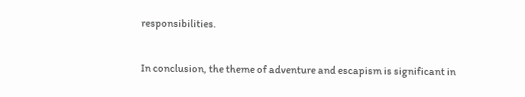responsibilities.

In conclusion, the theme of adventure and escapism is significant in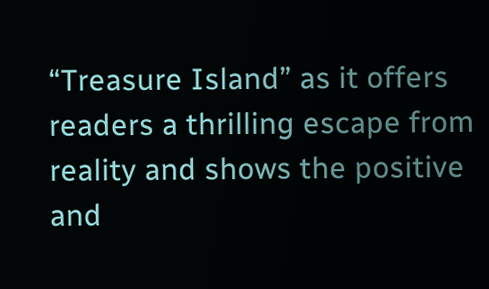“Treasure Island” as it offers readers a thrilling escape from reality and shows the positive and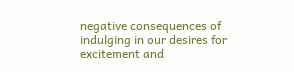negative consequences of indulging in our desires for excitement and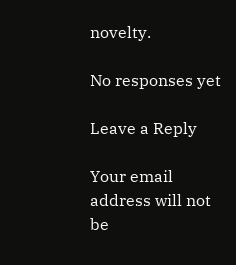novelty.

No responses yet

Leave a Reply

Your email address will not be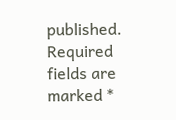published. Required fields are marked *